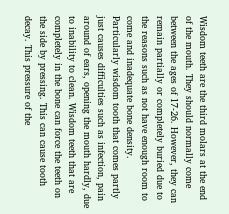Wisdom teeth are the third molars at the end of the mouth. They should normally come between the ages of 17-26. However, they can remain partially or completely buried due to the reasons such as not have enough room to come and inadequate bone density. Particularly wisdom tooth that comes partly just causes difficulties such as infection, pain around of ears, opening the mouth hardly, due to inability to clean. Wisdom teeth that are completely in the bone can force the teeth on the side by pressing. This can cause tooth decay. This pressure of the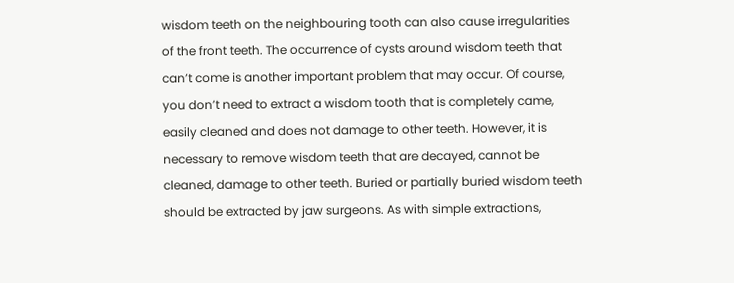wisdom teeth on the neighbouring tooth can also cause irregularities of the front teeth. The occurrence of cysts around wisdom teeth that can’t come is another important problem that may occur. Of course, you don’t need to extract a wisdom tooth that is completely came, easily cleaned and does not damage to other teeth. However, it is necessary to remove wisdom teeth that are decayed, cannot be cleaned, damage to other teeth. Buried or partially buried wisdom teeth should be extracted by jaw surgeons. As with simple extractions,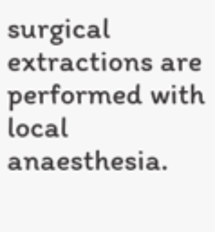surgical extractions are performed with local anaesthesia.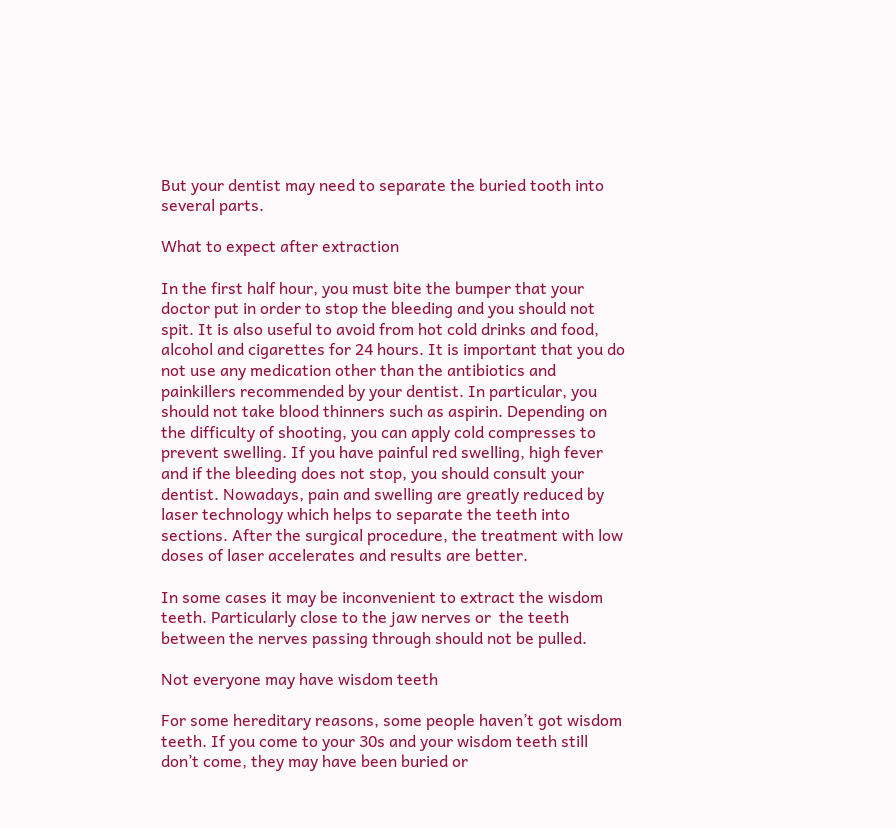But your dentist may need to separate the buried tooth into several parts.

What to expect after extraction

In the first half hour, you must bite the bumper that your doctor put in order to stop the bleeding and you should not spit. It is also useful to avoid from hot cold drinks and food, alcohol and cigarettes for 24 hours. It is important that you do not use any medication other than the antibiotics and painkillers recommended by your dentist. In particular, you should not take blood thinners such as aspirin. Depending on the difficulty of shooting, you can apply cold compresses to prevent swelling. If you have painful red swelling, high fever and if the bleeding does not stop, you should consult your dentist. Nowadays, pain and swelling are greatly reduced by laser technology which helps to separate the teeth into sections. After the surgical procedure, the treatment with low doses of laser accelerates and results are better.

In some cases it may be inconvenient to extract the wisdom teeth. Particularly close to the jaw nerves or  the teeth between the nerves passing through should not be pulled.

Not everyone may have wisdom teeth

For some hereditary reasons, some people haven’t got wisdom teeth. If you come to your 30s and your wisdom teeth still don’t come, they may have been buried or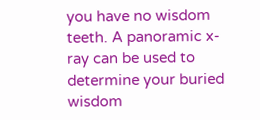you have no wisdom teeth. A panoramic x-ray can be used to determine your buried wisdom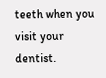teeth when you visit your dentist.